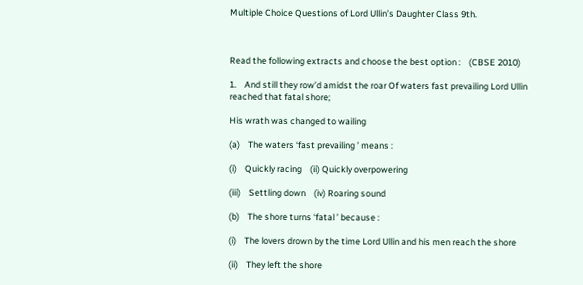Multiple Choice Questions of Lord Ullin’s Daughter Class 9th.



Read the following extracts and choose the best option :    (CBSE 2010)

1.    And still they row’d amidst the roar Of waters fast prevailing Lord Ullin reached that fatal shore;

His wrath was changed to wailing

(a)    The waters ‘fast prevailing ’ means :

(i)    Quickly racing    (ii) Quickly overpowering

(iii)    Settling down    (iv) Roaring sound

(b)    The shore turns ‘fatal ’ because :

(i)    The lovers drown by the time Lord Ullin and his men reach the shore

(ii)    They left the shore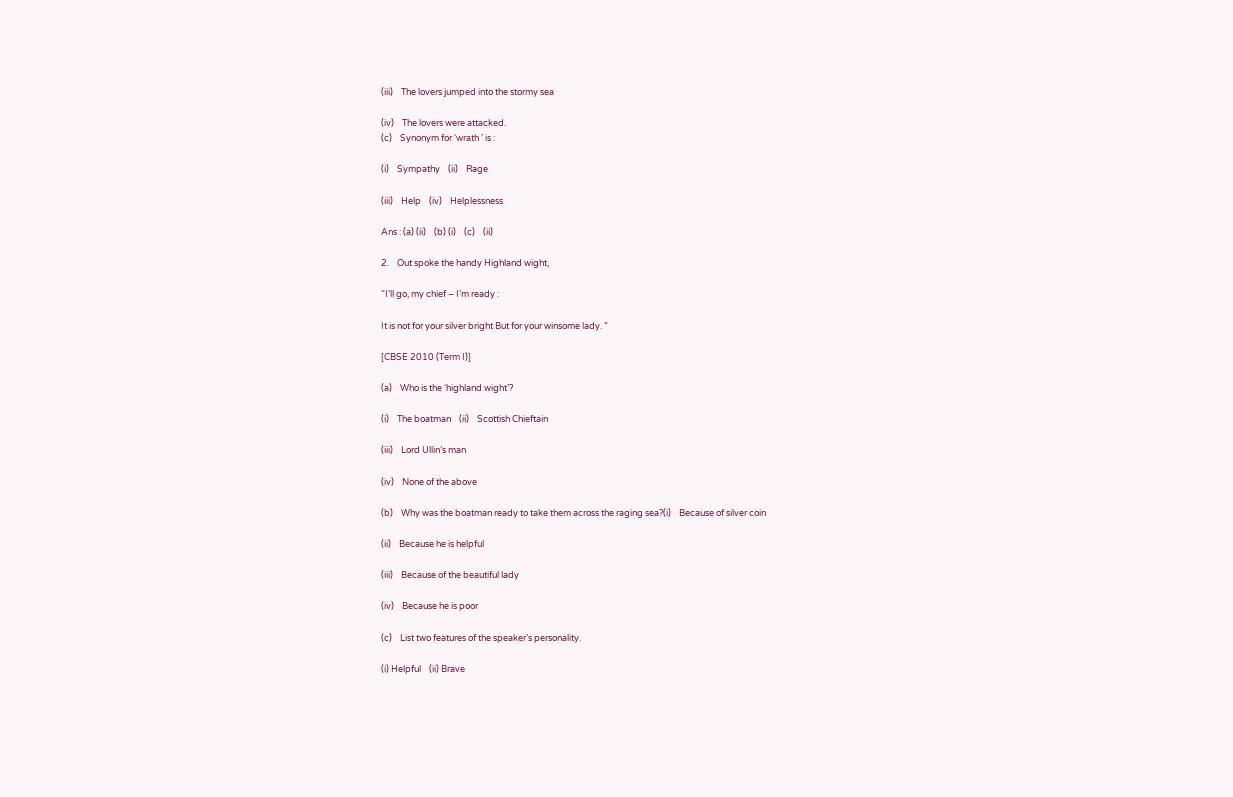(iii)    The lovers jumped into the stormy sea

(iv)    The lovers were attacked.
(c)    Synonym for ‘wrath ’ is :

(i)    Sympathy    (ii)    Rage

(iii)    Help    (iv)    Helplessness

Ans : (a) (ii)    (b) (i)    (c)    (ii)

2.    Out spoke the handy Highland wight,

“I’ll go, my chief – I’m ready :

It is not for your silver bright But for your winsome lady. ”

[CBSE 2010 (Term I)]

(a)    Who is the ‘highland wight’?

(i)    The boatman    (ii)    Scottish Chieftain

(iii)    Lord Ullin’s man

(iv)    None of the above

(b)    Why was the boatman ready to take them across the raging sea?(i)    Because of silver coin

(ii)    Because he is helpful

(iii)    Because of the beautiful lady

(iv)    Because he is poor

(c)    List two features of the speaker’s personality.

(i) Helpful    (ii) Brave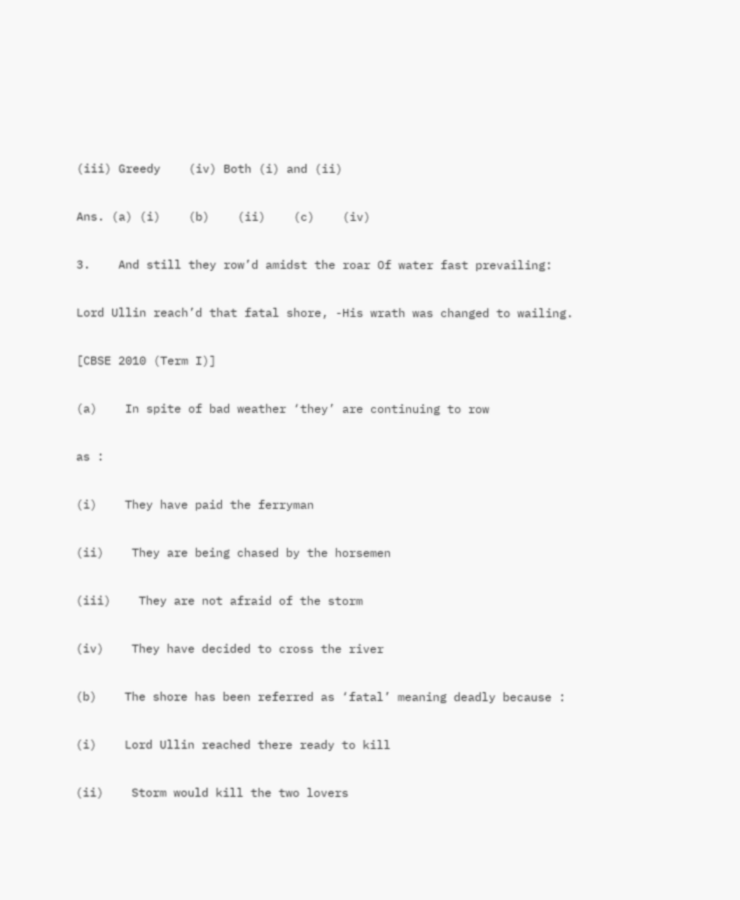(iii) Greedy    (iv) Both (i) and (ii)

Ans. (a) (i)    (b)    (ii)    (c)    (iv)

3.    And still they row’d amidst the roar Of water fast prevailing:

Lord Ullin reach’d that fatal shore, -His wrath was changed to wailing.

[CBSE 2010 (Term I)]

(a)    In spite of bad weather ‘they’ are continuing to row

as :

(i)    They have paid the ferryman

(ii)    They are being chased by the horsemen

(iii)    They are not afraid of the storm

(iv)    They have decided to cross the river

(b)    The shore has been referred as ‘fatal’ meaning deadly because :

(i)    Lord Ullin reached there ready to kill

(ii)    Storm would kill the two lovers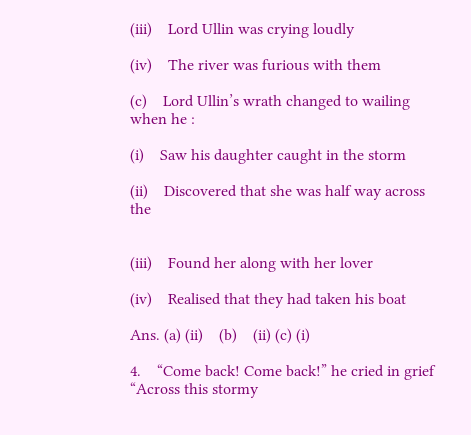(iii)    Lord Ullin was crying loudly

(iv)    The river was furious with them

(c)    Lord Ullin’s wrath changed to wailing when he :

(i)    Saw his daughter caught in the storm

(ii)    Discovered that she was half way across the


(iii)    Found her along with her lover

(iv)    Realised that they had taken his boat

Ans. (a) (ii)    (b)    (ii) (c) (i)

4.    “Come back! Come back!” he cried in grief “Across this stormy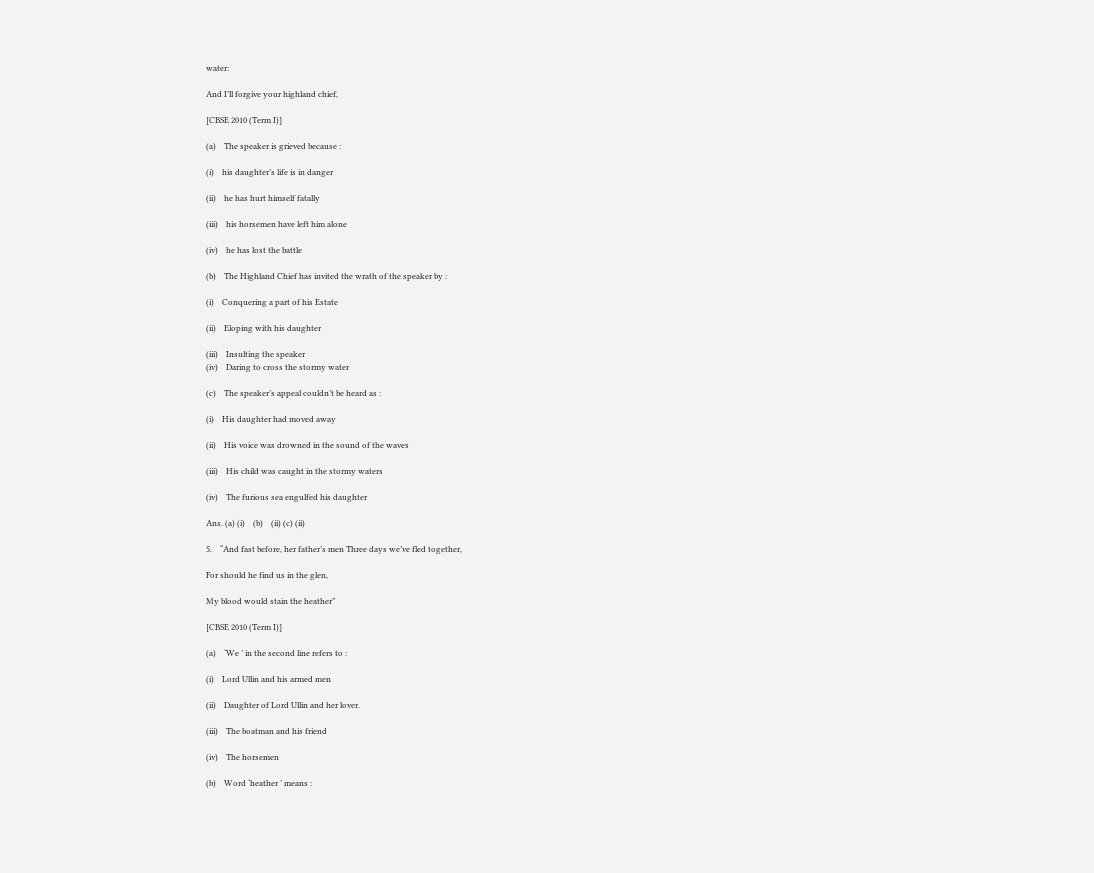water:

And I’ll forgive your highland chief,

[CBSE 2010 (Term I)]

(a)    The speaker is grieved because :

(i)    his daughter’s life is in danger

(ii)    he has hurt himself fatally

(iii)    his horsemen have left him alone

(iv)    he has lost the battle

(b)    The Highland Chief has invited the wrath of the speaker by :

(i)    Conquering a part of his Estate

(ii)    Eloping with his daughter

(iii)    Insulting the speaker
(iv)    Daring to cross the stormy water

(c)    The speaker’s appeal couldn’t be heard as :

(i)    His daughter had moved away

(ii)    His voice was drowned in the sound of the waves

(iii)    His child was caught in the stormy waters

(iv)    The furious sea engulfed his daughter

Ans. (a) (i)    (b)    (ii) (c) (ii)

5.    “And fast before, her father’s men Three days we’ve fled together,

For should he find us in the glen,

My blood would stain the heather”

[CBSE 2010 (Term I)]

(a)    ‘We ’ in the second line refers to :

(i)    Lord Ullin and his armed men

(ii)    Daughter of Lord Ullin and her lover.

(iii)    The boatman and his friend

(iv)    The horsemen

(b)    Word ‘heather ’ means :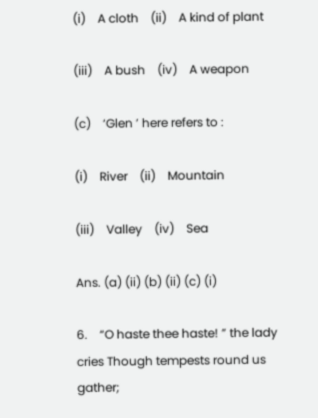(i)    A cloth    (ii)    A kind of plant

(iii)    A bush    (iv)    A weapon

(c)    ‘Glen ’ here refers to :

(i)    River    (ii)    Mountain

(iii)    Valley    (iv)    Sea

Ans. (a) (ii) (b) (ii) (c) (i)

6.    “O haste thee haste! ” the lady cries Though tempests round us gather;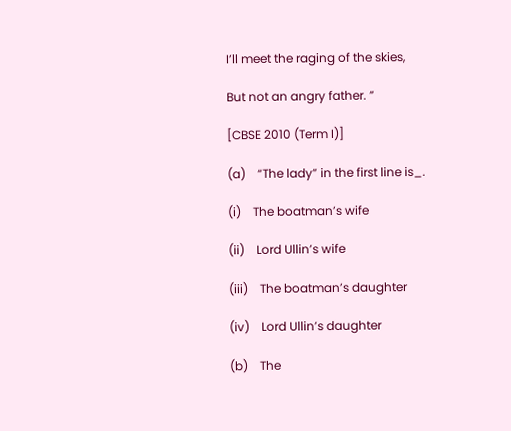I’ll meet the raging of the skies,

But not an angry father. ”

[CBSE 2010 (Term I)]

(a)    “The lady” in the first line is_.

(i)    The boatman’s wife

(ii)    Lord Ullin’s wife

(iii)    The boatman’s daughter

(iv)    Lord Ullin’s daughter

(b)    The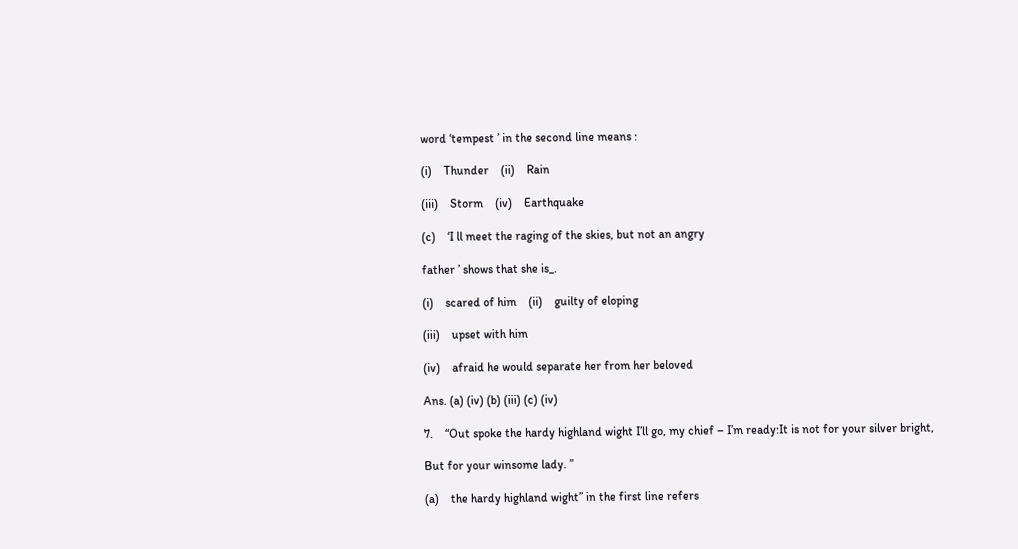word ‘tempest ’ in the second line means :

(i)    Thunder    (ii)    Rain

(iii)    Storm    (iv)    Earthquake

(c)    ‘I ll meet the raging of the skies, but not an angry

father ’ shows that she is_.

(i)    scared of him    (ii)    guilty of eloping

(iii)    upset with him

(iv)    afraid he would separate her from her beloved

Ans. (a) (iv) (b) (iii) (c) (iv)

7.    “Out spoke the hardy highland wight I’ll go, my chief – I’m ready:It is not for your silver bright,

But for your winsome lady. ”

(a)    the hardy highland wight” in the first line refers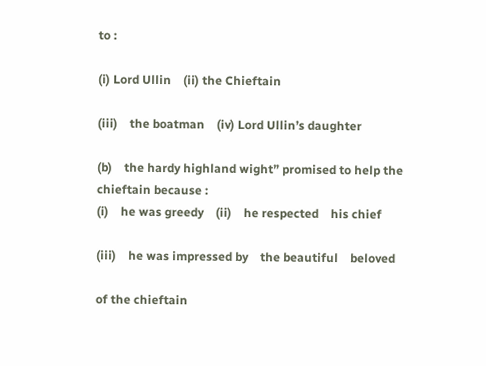to :

(i) Lord Ullin    (ii) the Chieftain

(iii)    the boatman    (iv) Lord Ullin’s daughter

(b)    the hardy highland wight” promised to help the chieftain because :
(i)    he was greedy    (ii)    he respected    his chief

(iii)    he was impressed by    the beautiful    beloved

of the chieftain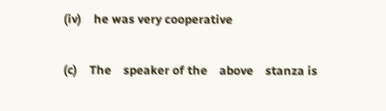(iv)    he was very cooperative

(c)    The    speaker of the    above    stanza is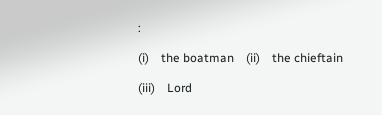:

(i)    the boatman    (ii)    the chieftain

(iii)    Lord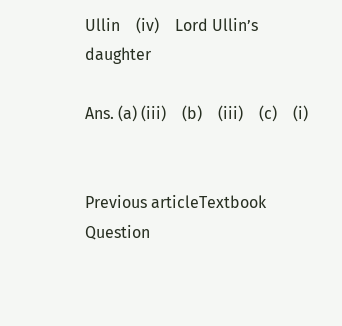Ullin    (iv)    Lord Ullin’s    daughter

Ans. (a) (iii)    (b)    (iii)    (c)    (i)


Previous articleTextbook Question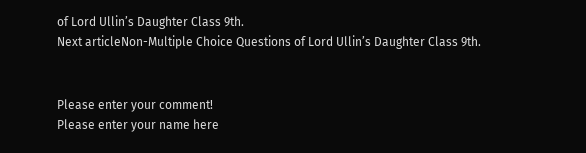of Lord Ullin’s Daughter Class 9th.
Next articleNon-Multiple Choice Questions of Lord Ullin’s Daughter Class 9th.


Please enter your comment!
Please enter your name here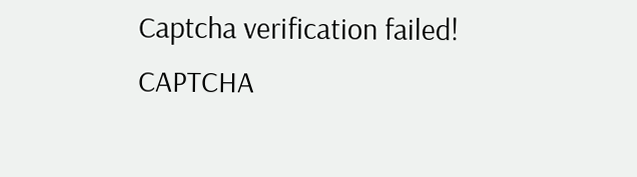Captcha verification failed!
CAPTCHA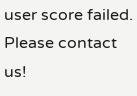user score failed. Please contact us!